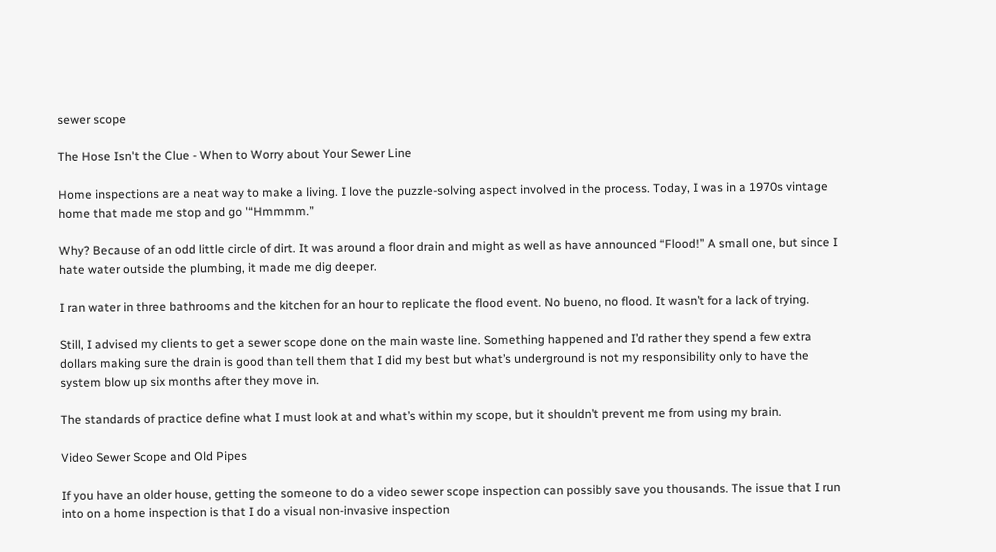sewer scope

The Hose Isn't the Clue - When to Worry about Your Sewer Line

Home inspections are a neat way to make a living. I love the puzzle-solving aspect involved in the process. Today, I was in a 1970s vintage home that made me stop and go '“Hmmmm.”

Why? Because of an odd little circle of dirt. It was around a floor drain and might as well as have announced “Flood!” A small one, but since I hate water outside the plumbing, it made me dig deeper.

I ran water in three bathrooms and the kitchen for an hour to replicate the flood event. No bueno, no flood. It wasn’t for a lack of trying.

Still, I advised my clients to get a sewer scope done on the main waste line. Something happened and I’d rather they spend a few extra dollars making sure the drain is good than tell them that I did my best but what’s underground is not my responsibility only to have the system blow up six months after they move in.

The standards of practice define what I must look at and what’s within my scope, but it shouldn’t prevent me from using my brain.

Video Sewer Scope and Old Pipes

If you have an older house, getting the someone to do a video sewer scope inspection can possibly save you thousands. The issue that I run into on a home inspection is that I do a visual non-invasive inspection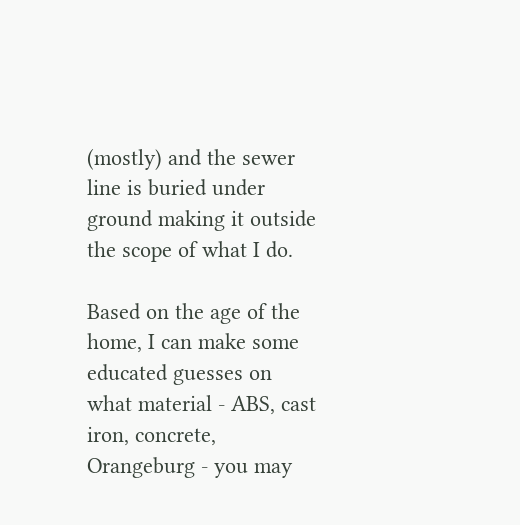(mostly) and the sewer line is buried under ground making it outside the scope of what I do.

Based on the age of the home, I can make some educated guesses on what material - ABS, cast iron, concrete, Orangeburg - you may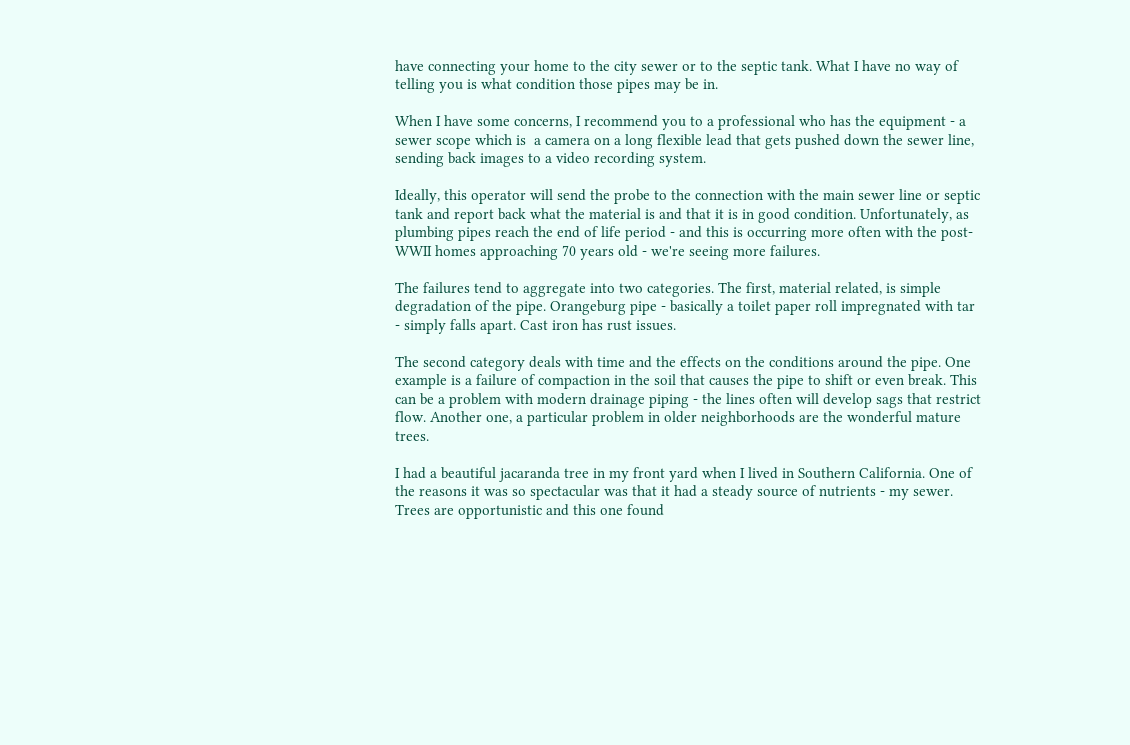have connecting your home to the city sewer or to the septic tank. What I have no way of telling you is what condition those pipes may be in.

When I have some concerns, I recommend you to a professional who has the equipment - a sewer scope which is  a camera on a long flexible lead that gets pushed down the sewer line, sending back images to a video recording system.

Ideally, this operator will send the probe to the connection with the main sewer line or septic tank and report back what the material is and that it is in good condition. Unfortunately, as plumbing pipes reach the end of life period - and this is occurring more often with the post-WWII homes approaching 70 years old - we're seeing more failures.

The failures tend to aggregate into two categories. The first, material related, is simple degradation of the pipe. Orangeburg pipe - basically a toilet paper roll impregnated with tar - simply falls apart. Cast iron has rust issues.

The second category deals with time and the effects on the conditions around the pipe. One example is a failure of compaction in the soil that causes the pipe to shift or even break. This can be a problem with modern drainage piping - the lines often will develop sags that restrict flow. Another one, a particular problem in older neighborhoods are the wonderful mature trees.

I had a beautiful jacaranda tree in my front yard when I lived in Southern California. One of the reasons it was so spectacular was that it had a steady source of nutrients - my sewer. Trees are opportunistic and this one found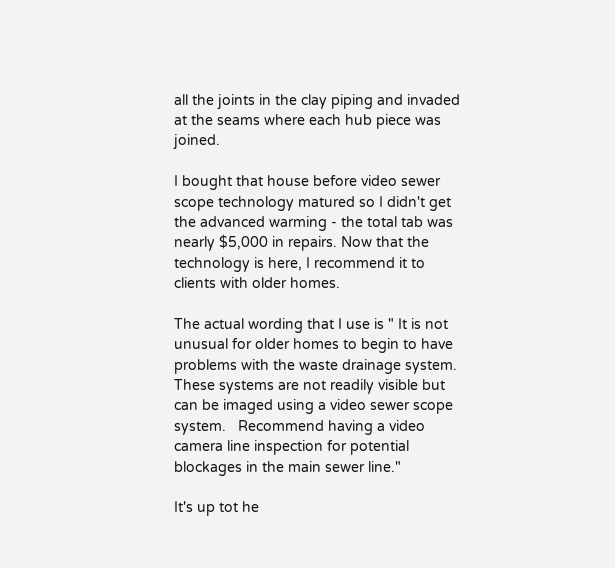all the joints in the clay piping and invaded at the seams where each hub piece was joined.

I bought that house before video sewer scope technology matured so I didn't get the advanced warming - the total tab was nearly $5,000 in repairs. Now that the technology is here, I recommend it to clients with older homes.

The actual wording that I use is " It is not unusual for older homes to begin to have problems with the waste drainage system.  These systems are not readily visible but can be imaged using a video sewer scope system.   Recommend having a video camera line inspection for potential blockages in the main sewer line."

It's up tot he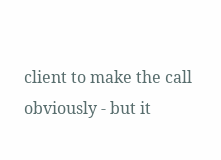client to make the call obviously - but it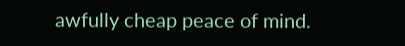awfully cheap peace of mind.